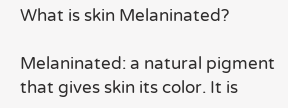What is skin Melaninated?

Melaninated: a natural pigment that gives skin its color. It is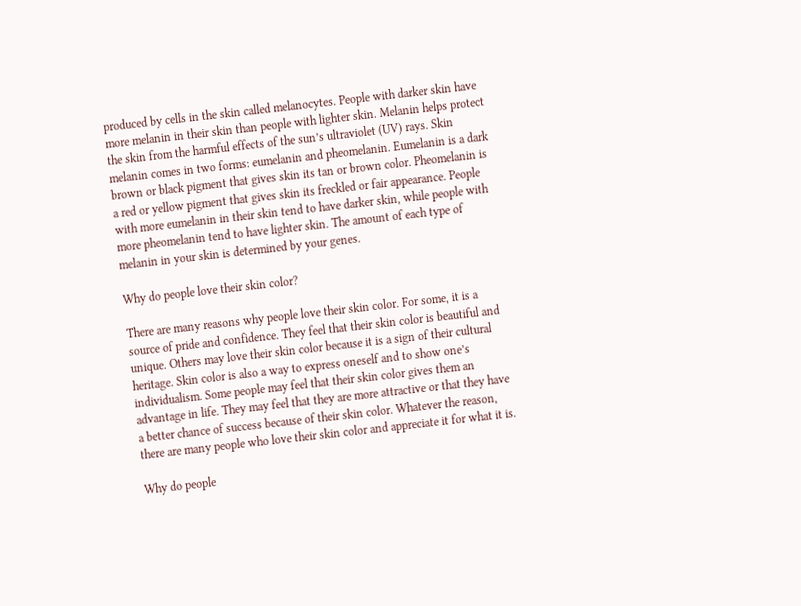produced by cells in the skin called melanocytes. People with darker skin have more melanin in their skin than people with lighter skin. Melanin helps protect the skin from the harmful effects of the sun’s ultraviolet (UV) rays. Skin melanin comes in two forms: eumelanin and pheomelanin. Eumelanin is a dark brown or black pigment that gives skin its tan or brown color. Pheomelanin is a red or yellow pigment that gives skin its freckled or fair appearance. People with more eumelanin in their skin tend to have darker skin, while people with more pheomelanin tend to have lighter skin. The amount of each type of melanin in your skin is determined by your genes.

Why do people love their skin color?

There are many reasons why people love their skin color. For some, it is a source of pride and confidence. They feel that their skin color is beautiful and unique. Others may love their skin color because it is a sign of their cultural heritage. Skin color is also a way to express oneself and to show one’s individualism. Some people may feel that their skin color gives them an advantage in life. They may feel that they are more attractive or that they have a better chance of success because of their skin color. Whatever the reason, there are many people who love their skin color and appreciate it for what it is.

Why do people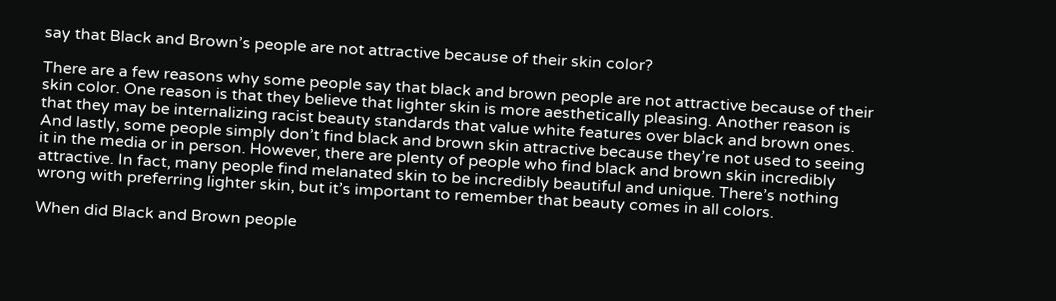say that Black and Brown’s people are not attractive because of their skin color?

There are a few reasons why some people say that black and brown people are not attractive because of their skin color. One reason is that they believe that lighter skin is more aesthetically pleasing. Another reason is that they may be internalizing racist beauty standards that value white features over black and brown ones. And lastly, some people simply don’t find black and brown skin attractive because they’re not used to seeing it in the media or in person. However, there are plenty of people who find black and brown skin incredibly attractive. In fact, many people find melanated skin to be incredibly beautiful and unique. There’s nothing wrong with preferring lighter skin, but it’s important to remember that beauty comes in all colors.

When did Black and Brown people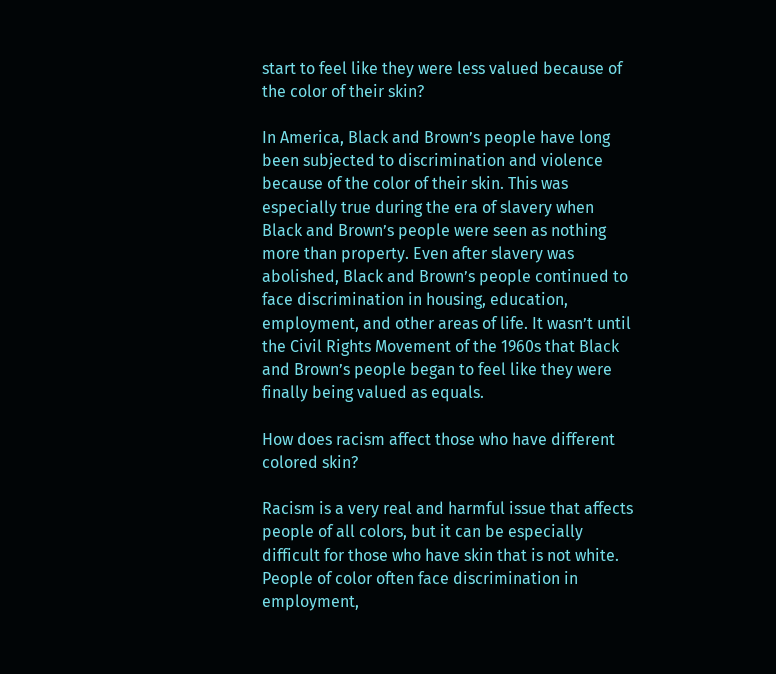start to feel like they were less valued because of the color of their skin?

In America, Black and Brown’s people have long been subjected to discrimination and violence because of the color of their skin. This was especially true during the era of slavery when Black and Brown’s people were seen as nothing more than property. Even after slavery was abolished, Black and Brown’s people continued to face discrimination in housing, education, employment, and other areas of life. It wasn’t until the Civil Rights Movement of the 1960s that Black and Brown’s people began to feel like they were finally being valued as equals.

How does racism affect those who have different colored skin?

Racism is a very real and harmful issue that affects people of all colors, but it can be especially difficult for those who have skin that is not white. People of color often face discrimination in employment,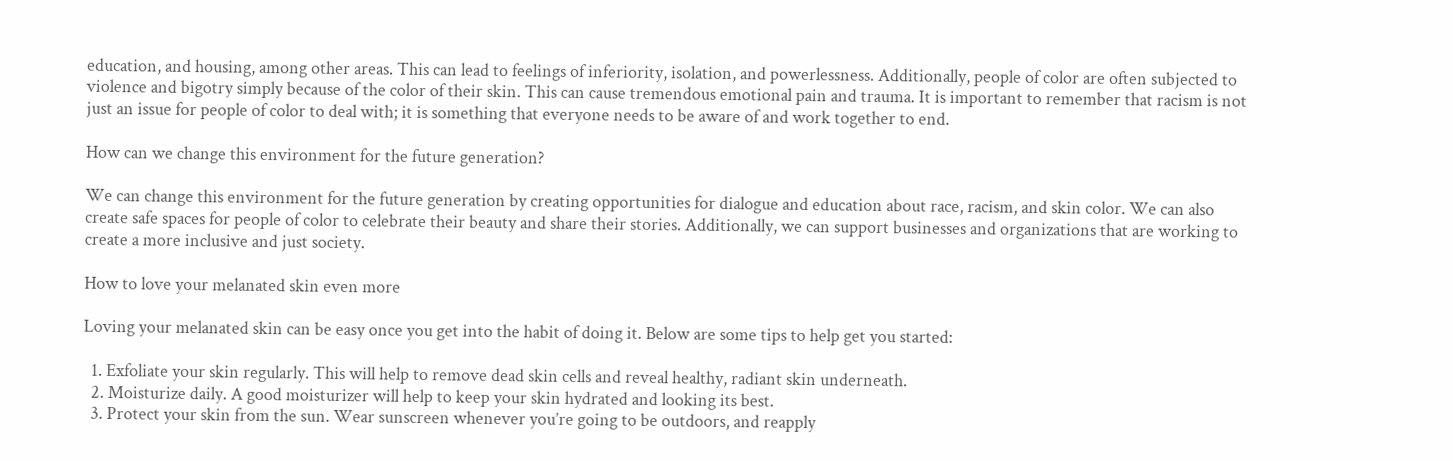education, and housing, among other areas. This can lead to feelings of inferiority, isolation, and powerlessness. Additionally, people of color are often subjected to violence and bigotry simply because of the color of their skin. This can cause tremendous emotional pain and trauma. It is important to remember that racism is not just an issue for people of color to deal with; it is something that everyone needs to be aware of and work together to end.

How can we change this environment for the future generation?

We can change this environment for the future generation by creating opportunities for dialogue and education about race, racism, and skin color. We can also create safe spaces for people of color to celebrate their beauty and share their stories. Additionally, we can support businesses and organizations that are working to create a more inclusive and just society.

How to love your melanated skin even more

Loving your melanated skin can be easy once you get into the habit of doing it. Below are some tips to help get you started:

  1. Exfoliate your skin regularly. This will help to remove dead skin cells and reveal healthy, radiant skin underneath.
  2. Moisturize daily. A good moisturizer will help to keep your skin hydrated and looking its best.
  3. Protect your skin from the sun. Wear sunscreen whenever you’re going to be outdoors, and reapply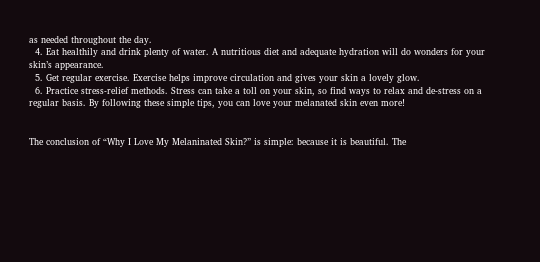as needed throughout the day.
  4. Eat healthily and drink plenty of water. A nutritious diet and adequate hydration will do wonders for your skin’s appearance.
  5. Get regular exercise. Exercise helps improve circulation and gives your skin a lovely glow.
  6. Practice stress-relief methods. Stress can take a toll on your skin, so find ways to relax and de-stress on a regular basis. By following these simple tips, you can love your melanated skin even more!


The conclusion of “Why I Love My Melaninated Skin?” is simple: because it is beautiful. The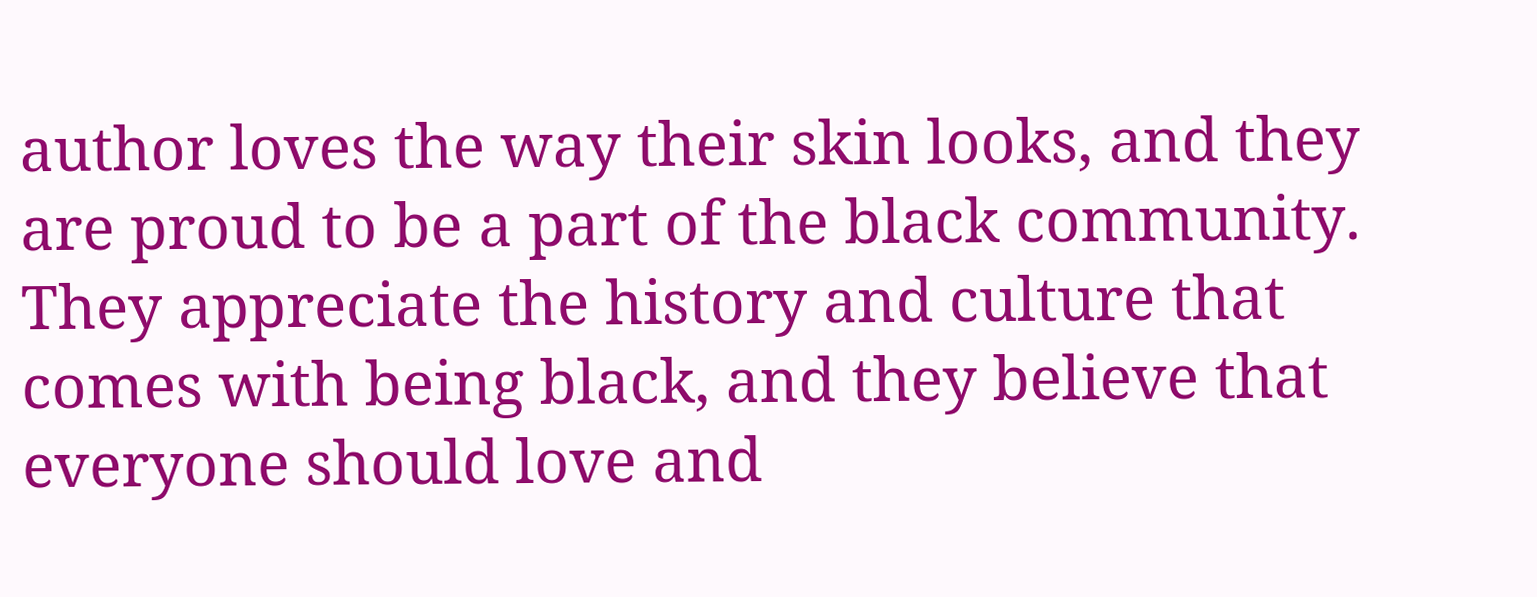author loves the way their skin looks, and they are proud to be a part of the black community. They appreciate the history and culture that comes with being black, and they believe that everyone should love and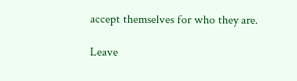accept themselves for who they are.

Leave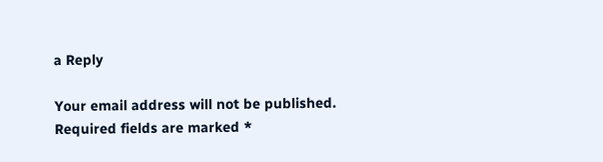a Reply

Your email address will not be published. Required fields are marked *